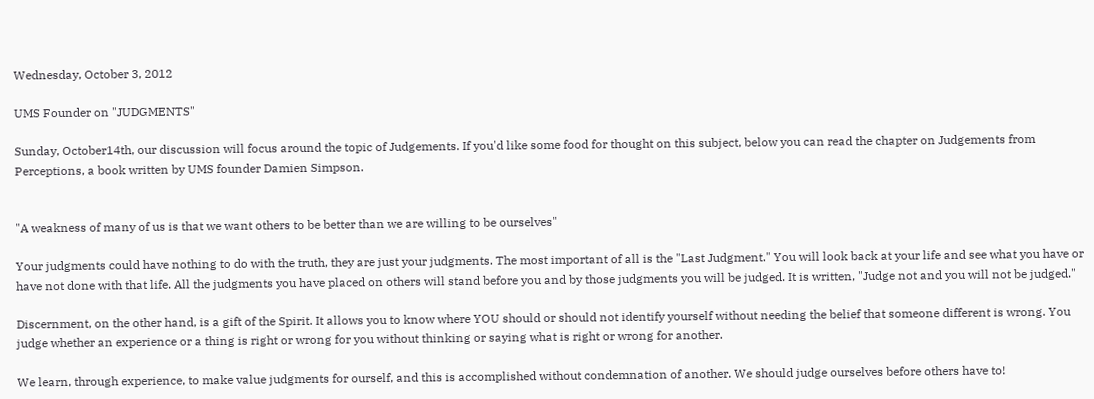Wednesday, October 3, 2012

UMS Founder on "JUDGMENTS"

Sunday, October14th, our discussion will focus around the topic of Judgements. If you'd like some food for thought on this subject, below you can read the chapter on Judgements from Perceptions, a book written by UMS founder Damien Simpson.


"A weakness of many of us is that we want others to be better than we are willing to be ourselves"

Your judgments could have nothing to do with the truth, they are just your judgments. The most important of all is the "Last Judgment." You will look back at your life and see what you have or have not done with that life. All the judgments you have placed on others will stand before you and by those judgments you will be judged. It is written, "Judge not and you will not be judged."

Discernment, on the other hand, is a gift of the Spirit. It allows you to know where YOU should or should not identify yourself without needing the belief that someone different is wrong. You judge whether an experience or a thing is right or wrong for you without thinking or saying what is right or wrong for another.

We learn, through experience, to make value judgments for ourself, and this is accomplished without condemnation of another. We should judge ourselves before others have to!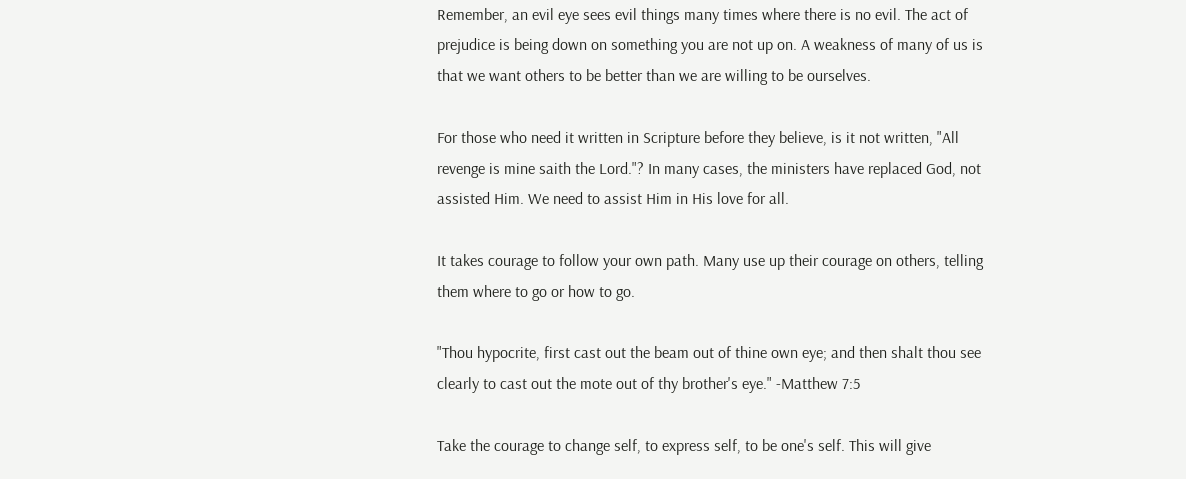Remember, an evil eye sees evil things many times where there is no evil. The act of prejudice is being down on something you are not up on. A weakness of many of us is that we want others to be better than we are willing to be ourselves.

For those who need it written in Scripture before they believe, is it not written, "All revenge is mine saith the Lord."? In many cases, the ministers have replaced God, not assisted Him. We need to assist Him in His love for all.

It takes courage to follow your own path. Many use up their courage on others, telling them where to go or how to go.

"Thou hypocrite, first cast out the beam out of thine own eye; and then shalt thou see clearly to cast out the mote out of thy brother's eye." -Matthew 7:5

Take the courage to change self, to express self, to be one's self. This will give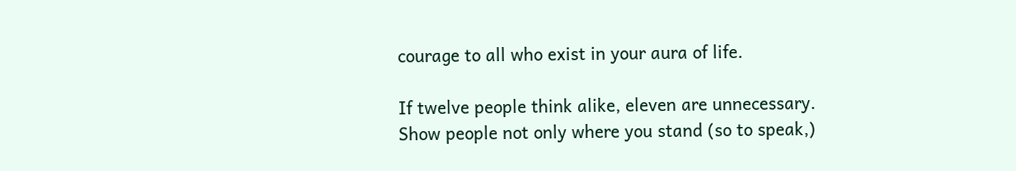courage to all who exist in your aura of life.

If twelve people think alike, eleven are unnecessary. Show people not only where you stand (so to speak,)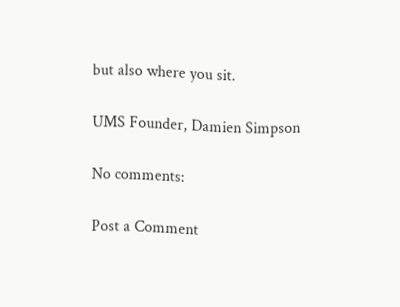but also where you sit.

UMS Founder, Damien Simpson

No comments:

Post a Comment